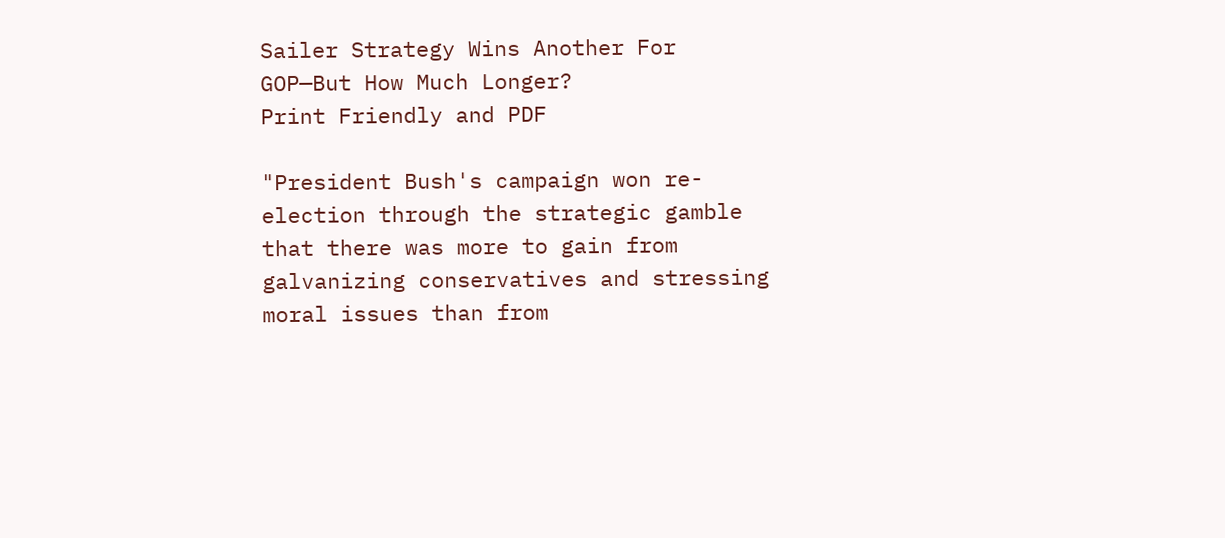Sailer Strategy Wins Another For GOP—But How Much Longer?
Print Friendly and PDF

"President Bush's campaign won re-election through the strategic gamble that there was more to gain from galvanizing conservatives and stressing moral issues than from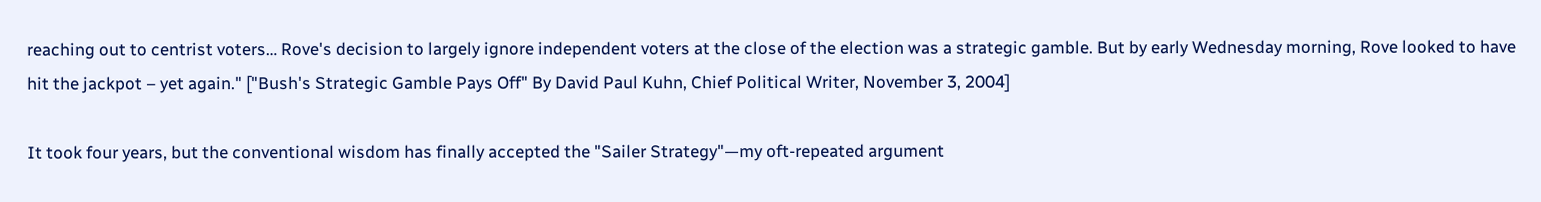reaching out to centrist voters… Rove's decision to largely ignore independent voters at the close of the election was a strategic gamble. But by early Wednesday morning, Rove looked to have hit the jackpot – yet again." ["Bush's Strategic Gamble Pays Off" By David Paul Kuhn, Chief Political Writer, November 3, 2004]

It took four years, but the conventional wisdom has finally accepted the "Sailer Strategy"—my oft-repeated argument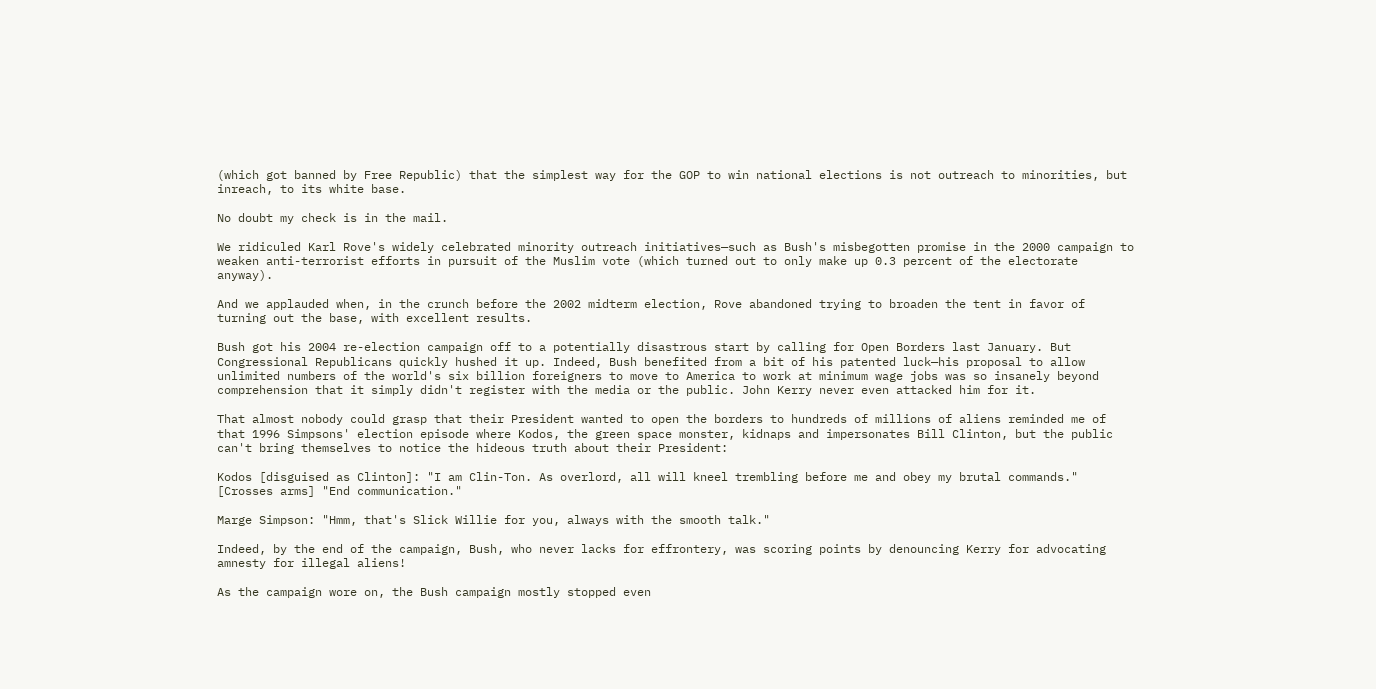(which got banned by Free Republic) that the simplest way for the GOP to win national elections is not outreach to minorities, but inreach, to its white base.

No doubt my check is in the mail.

We ridiculed Karl Rove's widely celebrated minority outreach initiatives—such as Bush's misbegotten promise in the 2000 campaign to weaken anti-terrorist efforts in pursuit of the Muslim vote (which turned out to only make up 0.3 percent of the electorate anyway).

And we applauded when, in the crunch before the 2002 midterm election, Rove abandoned trying to broaden the tent in favor of turning out the base, with excellent results.

Bush got his 2004 re-election campaign off to a potentially disastrous start by calling for Open Borders last January. But Congressional Republicans quickly hushed it up. Indeed, Bush benefited from a bit of his patented luck—his proposal to allow unlimited numbers of the world's six billion foreigners to move to America to work at minimum wage jobs was so insanely beyond comprehension that it simply didn't register with the media or the public. John Kerry never even attacked him for it.

That almost nobody could grasp that their President wanted to open the borders to hundreds of millions of aliens reminded me of that 1996 Simpsons' election episode where Kodos, the green space monster, kidnaps and impersonates Bill Clinton, but the public can't bring themselves to notice the hideous truth about their President:

Kodos [disguised as Clinton]: "I am Clin-Ton. As overlord, all will kneel trembling before me and obey my brutal commands." [Crosses arms] "End communication."

Marge Simpson: "Hmm, that's Slick Willie for you, always with the smooth talk."

Indeed, by the end of the campaign, Bush, who never lacks for effrontery, was scoring points by denouncing Kerry for advocating amnesty for illegal aliens!

As the campaign wore on, the Bush campaign mostly stopped even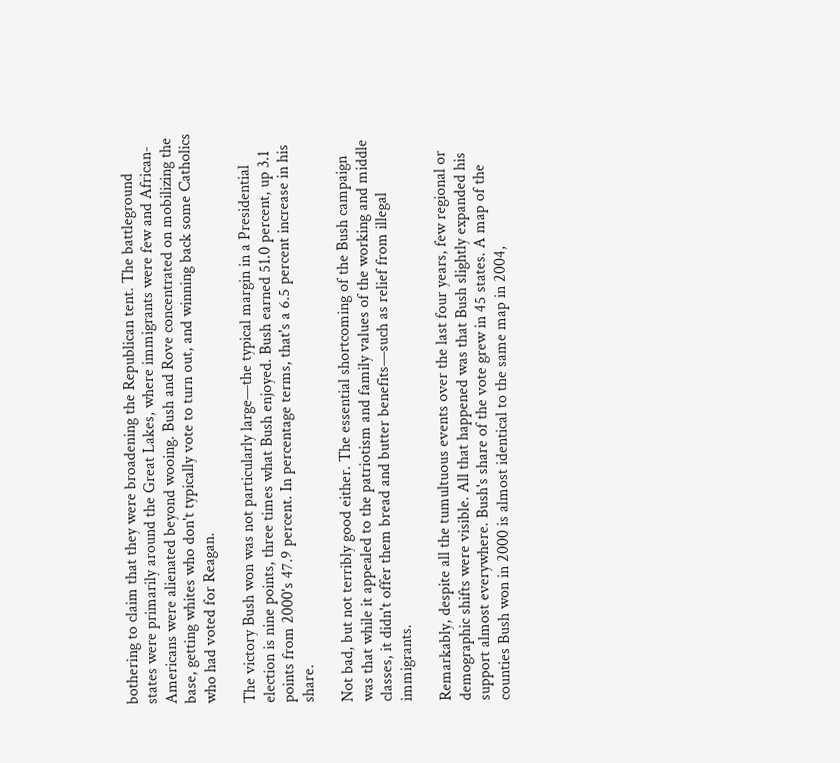bothering to claim that they were broadening the Republican tent. The battleground states were primarily around the Great Lakes, where immigrants were few and African-Americans were alienated beyond wooing. Bush and Rove concentrated on mobilizing the base, getting whites who don't typically vote to turn out, and winning back some Catholics who had voted for Reagan.

The victory Bush won was not particularly large—the typical margin in a Presidential election is nine points, three times what Bush enjoyed. Bush earned 51.0 percent, up 3.1 points from 2000's 47.9 percent. In percentage terms, that's a 6.5 percent increase in his share.

Not bad, but not terribly good either. The essential shortcoming of the Bush campaign was that while it appealed to the patriotism and family values of the working and middle classes, it didn't offer them bread and butter benefits—such as relief from illegal immigrants.

Remarkably, despite all the tumultuous events over the last four years, few regional or demographic shifts were visible. All that happened was that Bush slightly expanded his support almost everywhere. Bush's share of the vote grew in 45 states. A map of the counties Bush won in 2000 is almost identical to the same map in 2004,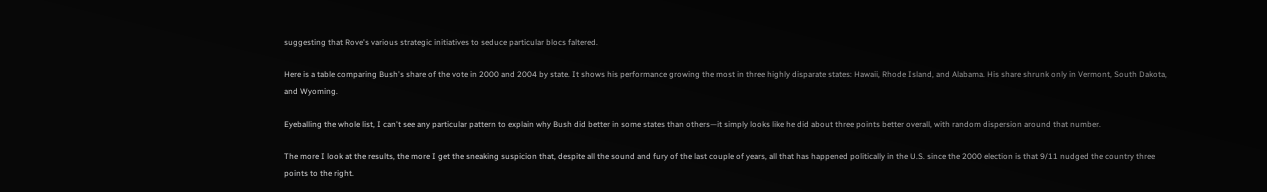suggesting that Rove's various strategic initiatives to seduce particular blocs faltered.

Here is a table comparing Bush's share of the vote in 2000 and 2004 by state. It shows his performance growing the most in three highly disparate states: Hawaii, Rhode Island, and Alabama. His share shrunk only in Vermont, South Dakota, and Wyoming.

Eyeballing the whole list, I can't see any particular pattern to explain why Bush did better in some states than others—it simply looks like he did about three points better overall, with random dispersion around that number.

The more I look at the results, the more I get the sneaking suspicion that, despite all the sound and fury of the last couple of years, all that has happened politically in the U.S. since the 2000 election is that 9/11 nudged the country three points to the right.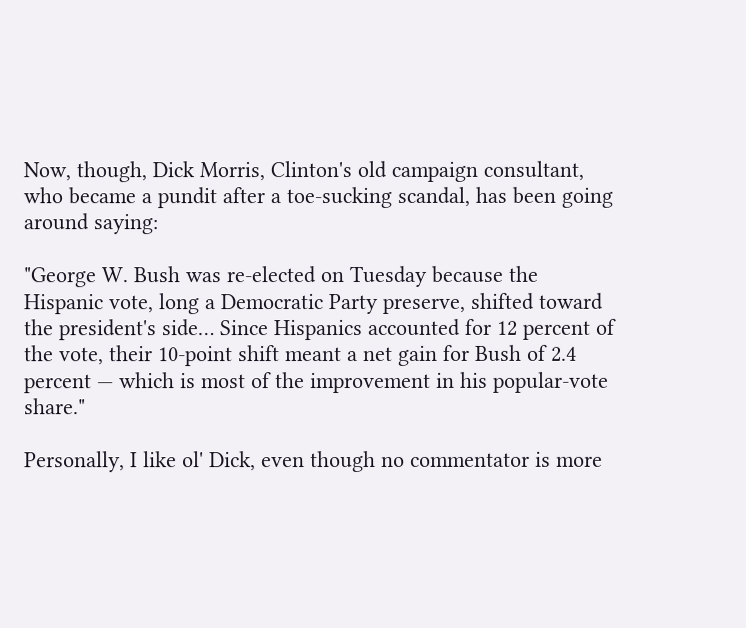Now, though, Dick Morris, Clinton's old campaign consultant, who became a pundit after a toe-sucking scandal, has been going around saying:

"George W. Bush was re-elected on Tuesday because the Hispanic vote, long a Democratic Party preserve, shifted toward the president's side… Since Hispanics accounted for 12 percent of the vote, their 10-point shift meant a net gain for Bush of 2.4 percent — which is most of the improvement in his popular-vote share."

Personally, I like ol' Dick, even though no commentator is more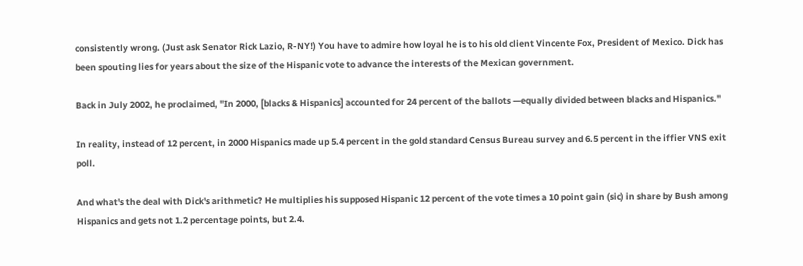consistently wrong. (Just ask Senator Rick Lazio, R-NY!) You have to admire how loyal he is to his old client Vincente Fox, President of Mexico. Dick has been spouting lies for years about the size of the Hispanic vote to advance the interests of the Mexican government.

Back in July 2002, he proclaimed, "In 2000, [blacks & Hispanics] accounted for 24 percent of the ballots —equally divided between blacks and Hispanics."

In reality, instead of 12 percent, in 2000 Hispanics made up 5.4 percent in the gold standard Census Bureau survey and 6.5 percent in the iffier VNS exit poll.

And what's the deal with Dick's arithmetic? He multiplies his supposed Hispanic 12 percent of the vote times a 10 point gain (sic) in share by Bush among Hispanics and gets not 1.2 percentage points, but 2.4.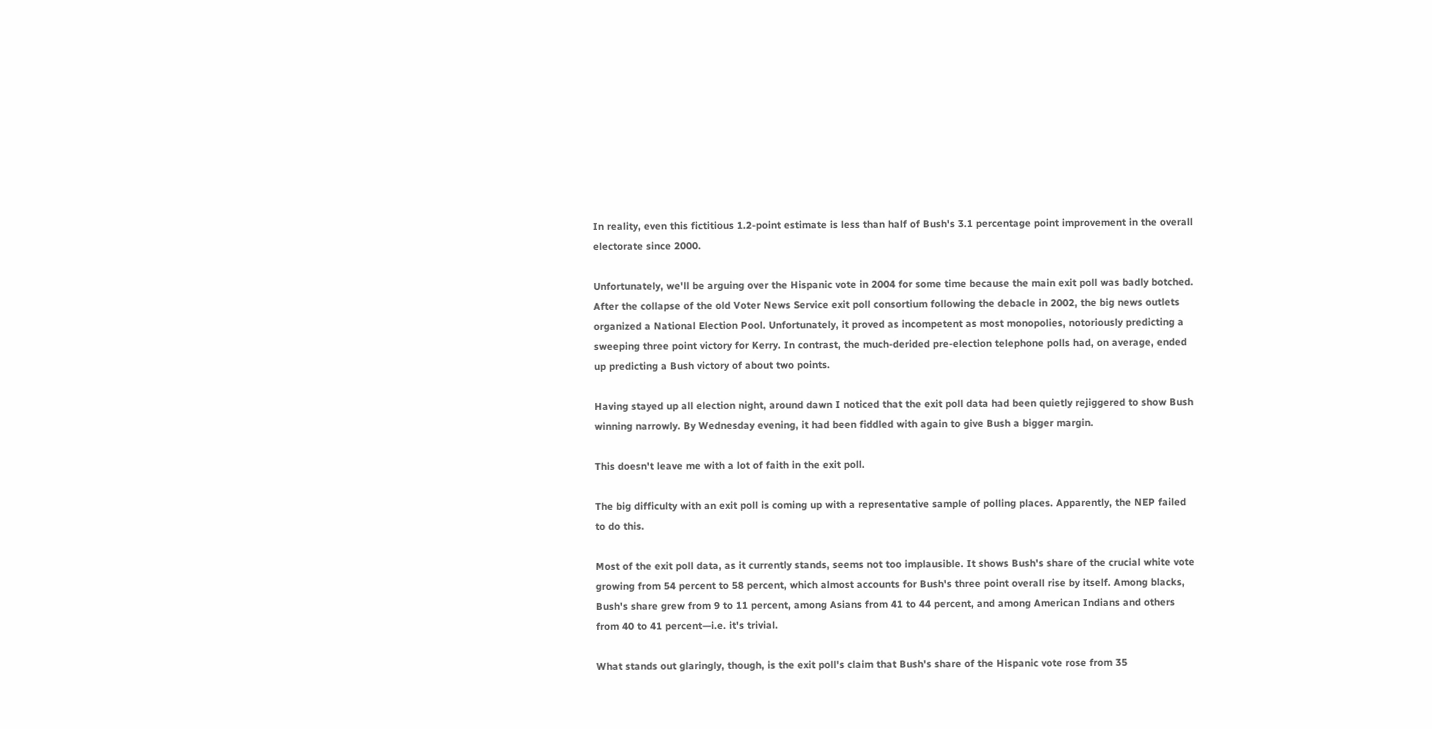In reality, even this fictitious 1.2-point estimate is less than half of Bush's 3.1 percentage point improvement in the overall electorate since 2000.

Unfortunately, we'll be arguing over the Hispanic vote in 2004 for some time because the main exit poll was badly botched. After the collapse of the old Voter News Service exit poll consortium following the debacle in 2002, the big news outlets organized a National Election Pool. Unfortunately, it proved as incompetent as most monopolies, notoriously predicting a sweeping three point victory for Kerry. In contrast, the much-derided pre-election telephone polls had, on average, ended up predicting a Bush victory of about two points.

Having stayed up all election night, around dawn I noticed that the exit poll data had been quietly rejiggered to show Bush winning narrowly. By Wednesday evening, it had been fiddled with again to give Bush a bigger margin.

This doesn't leave me with a lot of faith in the exit poll.

The big difficulty with an exit poll is coming up with a representative sample of polling places. Apparently, the NEP failed to do this.

Most of the exit poll data, as it currently stands, seems not too implausible. It shows Bush's share of the crucial white vote growing from 54 percent to 58 percent, which almost accounts for Bush's three point overall rise by itself. Among blacks, Bush's share grew from 9 to 11 percent, among Asians from 41 to 44 percent, and among American Indians and others from 40 to 41 percent—i.e. it's trivial.

What stands out glaringly, though, is the exit poll's claim that Bush's share of the Hispanic vote rose from 35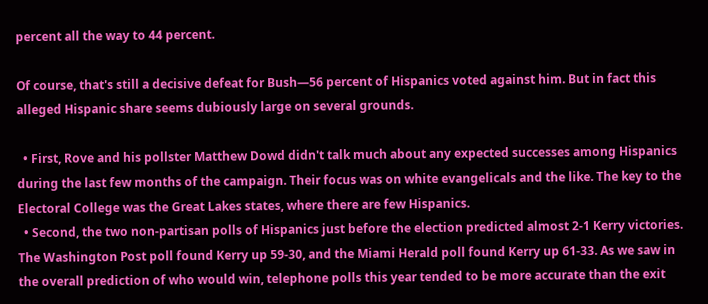percent all the way to 44 percent.

Of course, that's still a decisive defeat for Bush—56 percent of Hispanics voted against him. But in fact this alleged Hispanic share seems dubiously large on several grounds.

  • First, Rove and his pollster Matthew Dowd didn't talk much about any expected successes among Hispanics during the last few months of the campaign. Their focus was on white evangelicals and the like. The key to the Electoral College was the Great Lakes states, where there are few Hispanics.
  • Second, the two non-partisan polls of Hispanics just before the election predicted almost 2-1 Kerry victories. The Washington Post poll found Kerry up 59-30, and the Miami Herald poll found Kerry up 61-33. As we saw in the overall prediction of who would win, telephone polls this year tended to be more accurate than the exit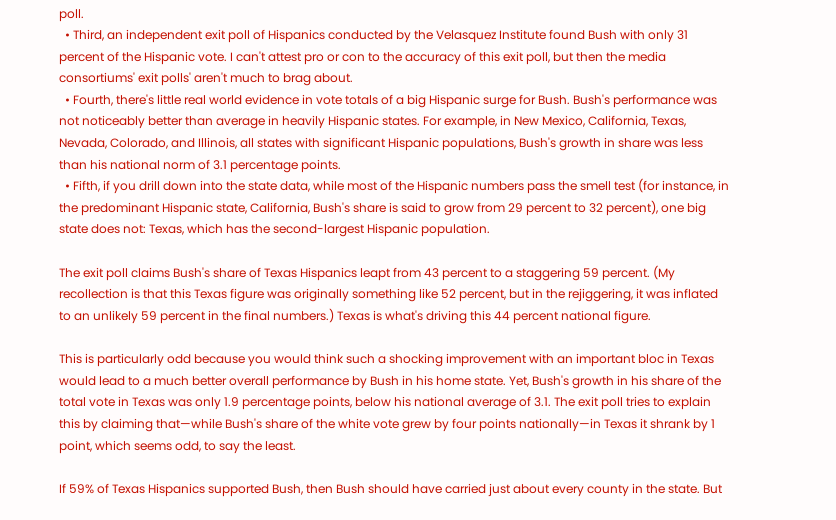poll.
  • Third, an independent exit poll of Hispanics conducted by the Velasquez Institute found Bush with only 31 percent of the Hispanic vote. I can't attest pro or con to the accuracy of this exit poll, but then the media consortiums' exit polls' aren't much to brag about.
  • Fourth, there's little real world evidence in vote totals of a big Hispanic surge for Bush. Bush's performance was not noticeably better than average in heavily Hispanic states. For example, in New Mexico, California, Texas, Nevada, Colorado, and Illinois, all states with significant Hispanic populations, Bush's growth in share was less than his national norm of 3.1 percentage points.
  • Fifth, if you drill down into the state data, while most of the Hispanic numbers pass the smell test (for instance, in the predominant Hispanic state, California, Bush's share is said to grow from 29 percent to 32 percent), one big state does not: Texas, which has the second-largest Hispanic population.

The exit poll claims Bush's share of Texas Hispanics leapt from 43 percent to a staggering 59 percent. (My recollection is that this Texas figure was originally something like 52 percent, but in the rejiggering, it was inflated to an unlikely 59 percent in the final numbers.) Texas is what's driving this 44 percent national figure.

This is particularly odd because you would think such a shocking improvement with an important bloc in Texas would lead to a much better overall performance by Bush in his home state. Yet, Bush's growth in his share of the total vote in Texas was only 1.9 percentage points, below his national average of 3.1. The exit poll tries to explain this by claiming that—while Bush's share of the white vote grew by four points nationally—in Texas it shrank by 1 point, which seems odd, to say the least.

If 59% of Texas Hispanics supported Bush, then Bush should have carried just about every county in the state. But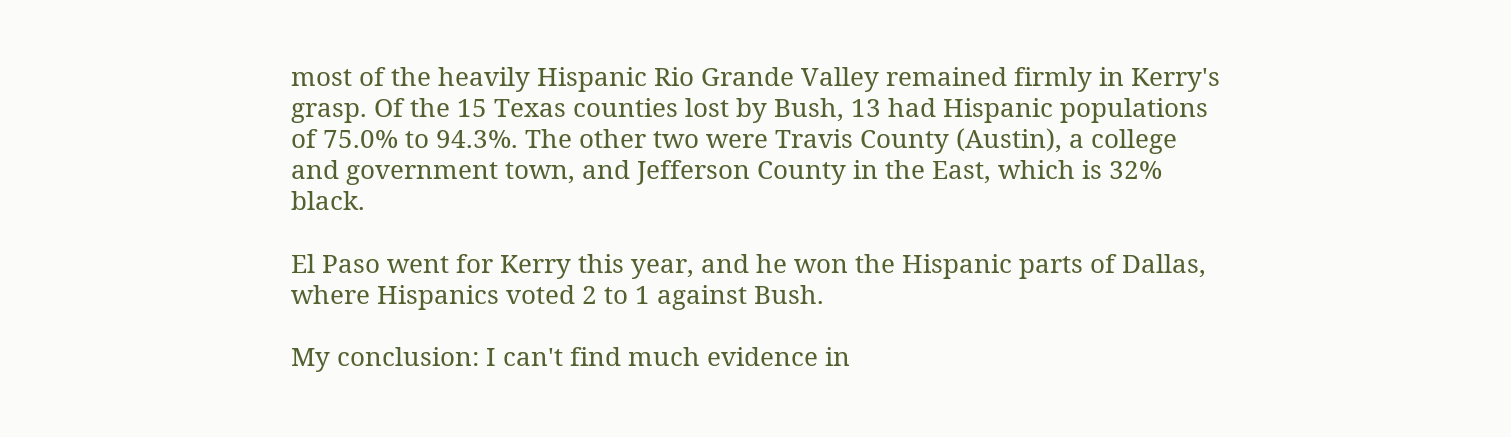most of the heavily Hispanic Rio Grande Valley remained firmly in Kerry's grasp. Of the 15 Texas counties lost by Bush, 13 had Hispanic populations of 75.0% to 94.3%. The other two were Travis County (Austin), a college and government town, and Jefferson County in the East, which is 32% black.

El Paso went for Kerry this year, and he won the Hispanic parts of Dallas, where Hispanics voted 2 to 1 against Bush.

My conclusion: I can't find much evidence in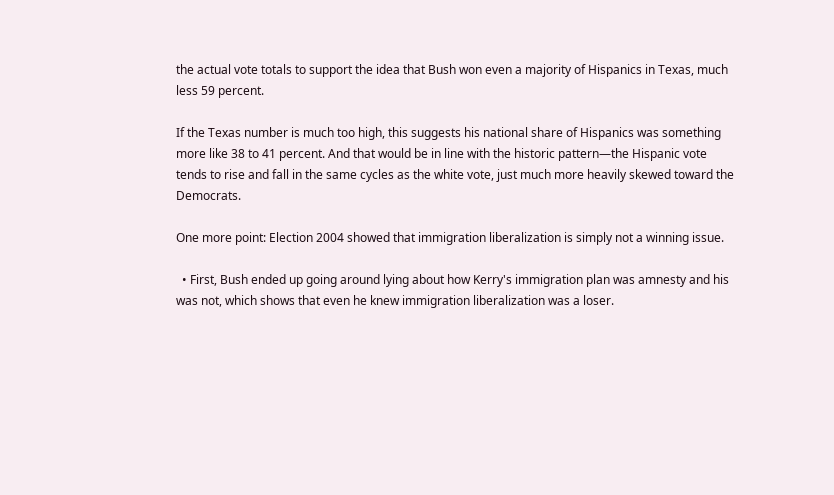the actual vote totals to support the idea that Bush won even a majority of Hispanics in Texas, much less 59 percent.

If the Texas number is much too high, this suggests his national share of Hispanics was something more like 38 to 41 percent. And that would be in line with the historic pattern—the Hispanic vote tends to rise and fall in the same cycles as the white vote, just much more heavily skewed toward the Democrats.

One more point: Election 2004 showed that immigration liberalization is simply not a winning issue.

  • First, Bush ended up going around lying about how Kerry's immigration plan was amnesty and his was not, which shows that even he knew immigration liberalization was a loser.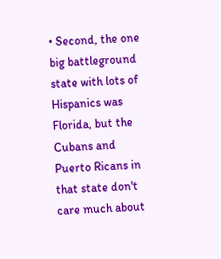• Second, the one big battleground state with lots of Hispanics was Florida, but the Cubans and Puerto Ricans in that state don't care much about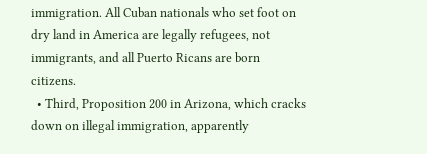immigration. All Cuban nationals who set foot on dry land in America are legally refugees, not immigrants, and all Puerto Ricans are born citizens.
  • Third, Proposition 200 in Arizona, which cracks down on illegal immigration, apparently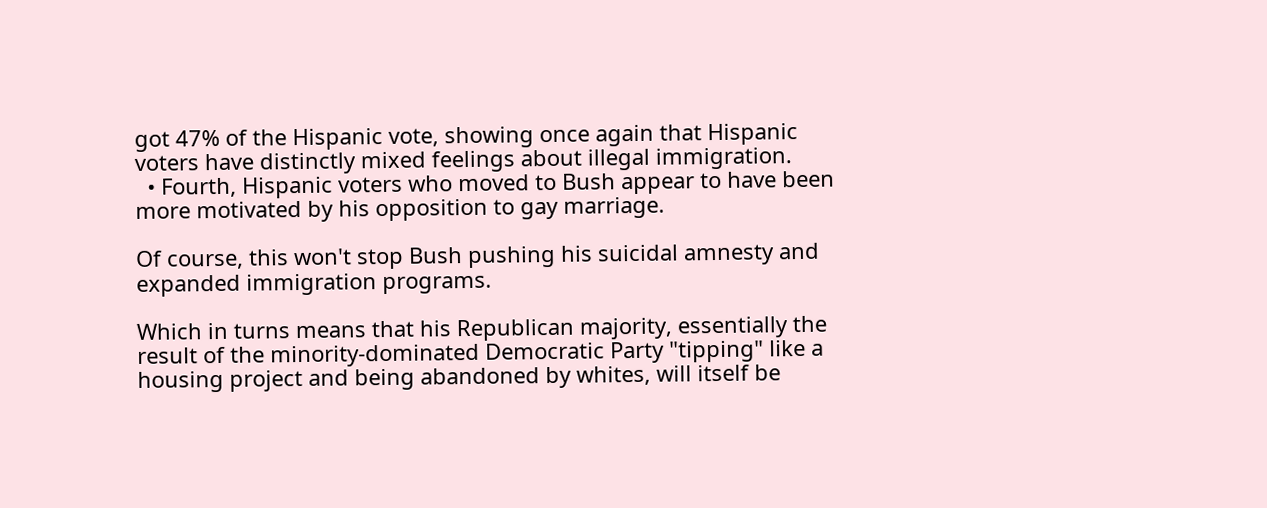got 47% of the Hispanic vote, showing once again that Hispanic voters have distinctly mixed feelings about illegal immigration.
  • Fourth, Hispanic voters who moved to Bush appear to have been more motivated by his opposition to gay marriage.

Of course, this won't stop Bush pushing his suicidal amnesty and expanded immigration programs.

Which in turns means that his Republican majority, essentially the result of the minority-dominated Democratic Party "tipping" like a housing project and being abandoned by whites, will itself be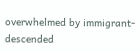overwhelmed by immigrant-descended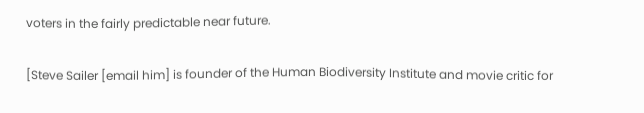voters in the fairly predictable near future.

[Steve Sailer [email him] is founder of the Human Biodiversity Institute and movie critic for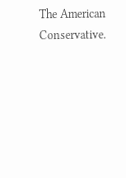The American Conservative.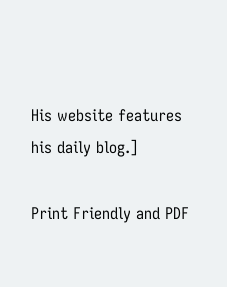His website features his daily blog.]

Print Friendly and PDF